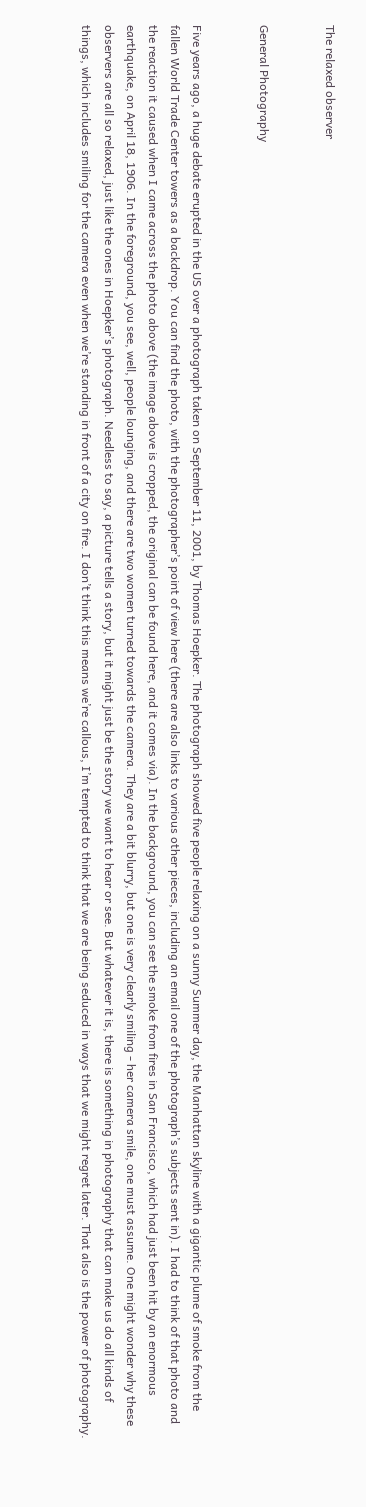The relaxed observer


General Photography


Five years ago, a huge debate erupted in the US over a photograph taken on September 11, 2001, by Thomas Hoepker. The photograph showed five people relaxing on a sunny Summer day, the Manhattan skyline with a gigantic plume of smoke from the fallen World Trade Center towers as a backdrop. You can find the photo, with the photographer’s point of view here (there are also links to various other pieces, including an email one of the photograph’s subjects sent in). I had to think of that photo and the reaction it caused when I came across the photo above (the image above is cropped, the original can be found here, and it comes via). In the background, you can see the smoke from fires in San Francisco, which had just been hit by an enormous earthquake, on April 18, 1906. In the foreground, you see, well, people lounging, and there are two women turned towards the camera. They are a bit blurry, but one is very clearly smiling - her camera smile, one must assume. One might wonder why these observers are all so relaxed, just like the ones in Hoepker’s photograph. Needless to say, a picture tells a story, but it might just be the story we want to hear or see. But whatever it is, there is something in photography that can make us do all kinds of things, which includes smiling for the camera even when we’re standing in front of a city on fire. I don’t think this means we’re callous, I’m tempted to think that we are being seduced in ways that we might regret later. That also is the power of photography.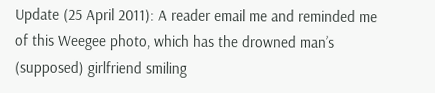Update (25 April 2011): A reader email me and reminded me of this Weegee photo, which has the drowned man’s (supposed) girlfriend smiling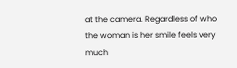at the camera. Regardless of who the woman is her smile feels very much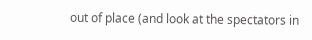out of place (and look at the spectators in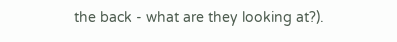the back - what are they looking at?).